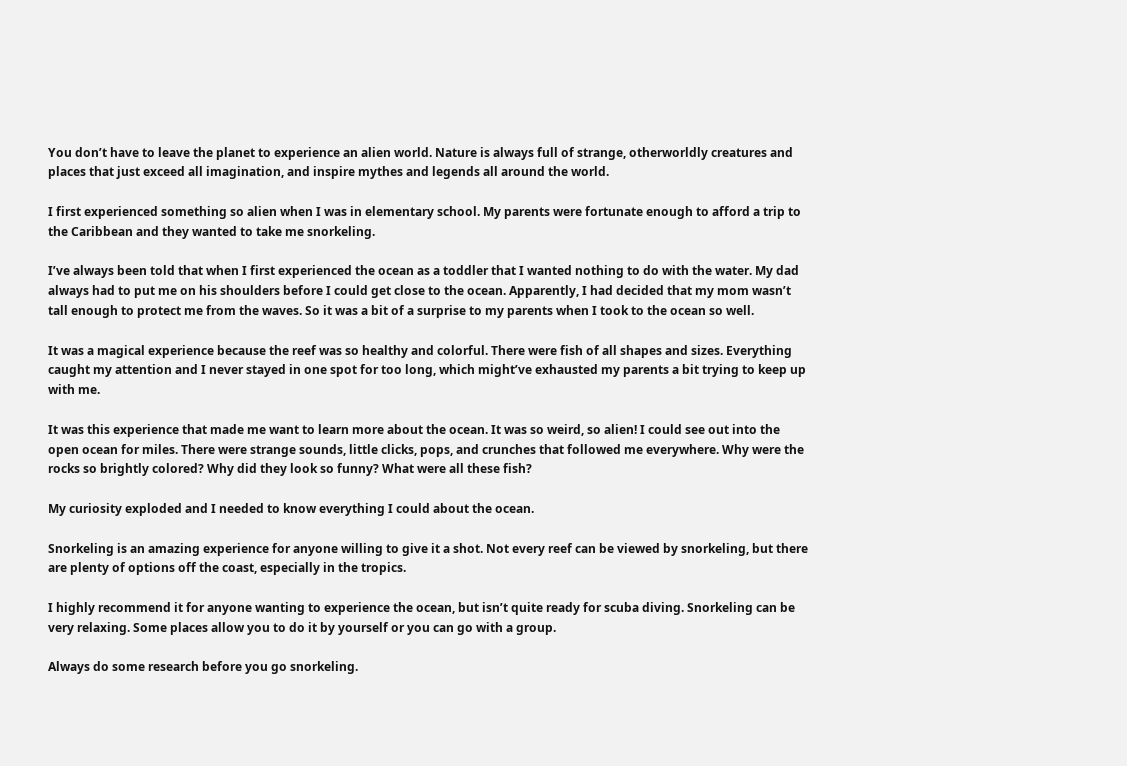You don’t have to leave the planet to experience an alien world. Nature is always full of strange, otherworldly creatures and places that just exceed all imagination, and inspire mythes and legends all around the world.

I first experienced something so alien when I was in elementary school. My parents were fortunate enough to afford a trip to the Caribbean and they wanted to take me snorkeling.

I’ve always been told that when I first experienced the ocean as a toddler that I wanted nothing to do with the water. My dad always had to put me on his shoulders before I could get close to the ocean. Apparently, I had decided that my mom wasn’t tall enough to protect me from the waves. So it was a bit of a surprise to my parents when I took to the ocean so well.

It was a magical experience because the reef was so healthy and colorful. There were fish of all shapes and sizes. Everything caught my attention and I never stayed in one spot for too long, which might’ve exhausted my parents a bit trying to keep up with me.

It was this experience that made me want to learn more about the ocean. It was so weird, so alien! I could see out into the open ocean for miles. There were strange sounds, little clicks, pops, and crunches that followed me everywhere. Why were the rocks so brightly colored? Why did they look so funny? What were all these fish?

My curiosity exploded and I needed to know everything I could about the ocean.

Snorkeling is an amazing experience for anyone willing to give it a shot. Not every reef can be viewed by snorkeling, but there are plenty of options off the coast, especially in the tropics.

I highly recommend it for anyone wanting to experience the ocean, but isn’t quite ready for scuba diving. Snorkeling can be very relaxing. Some places allow you to do it by yourself or you can go with a group.

Always do some research before you go snorkeling.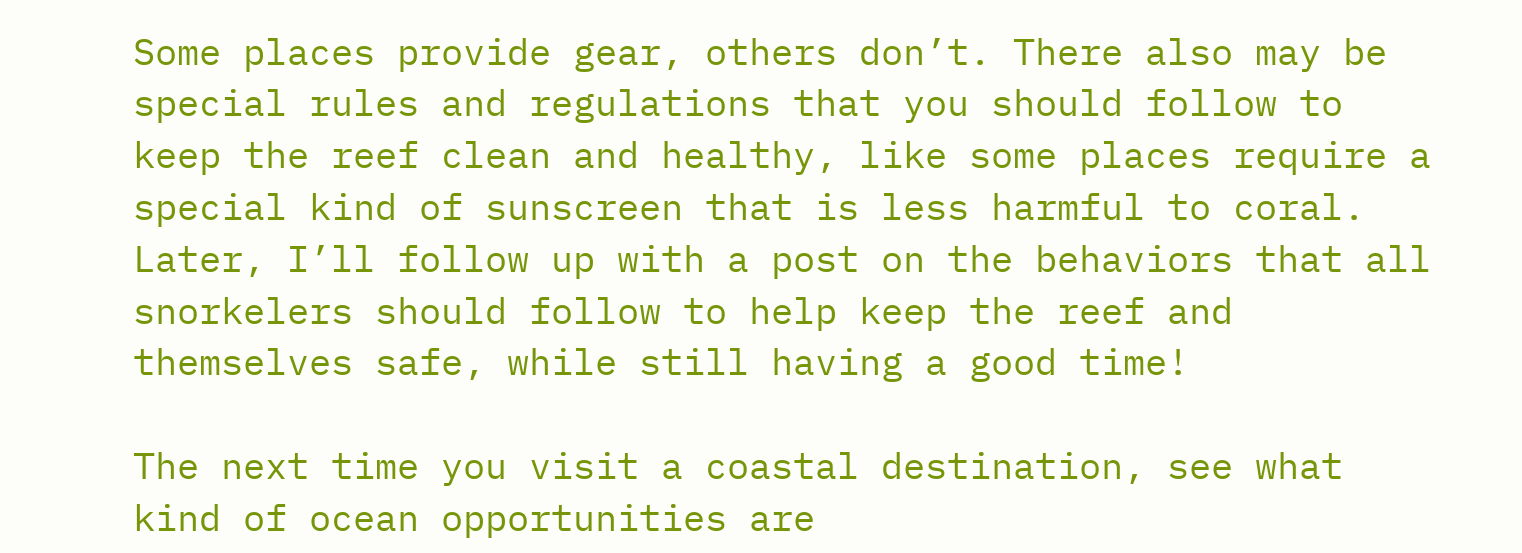Some places provide gear, others don’t. There also may be special rules and regulations that you should follow to keep the reef clean and healthy, like some places require a special kind of sunscreen that is less harmful to coral. Later, I’ll follow up with a post on the behaviors that all snorkelers should follow to help keep the reef and themselves safe, while still having a good time!

The next time you visit a coastal destination, see what kind of ocean opportunities are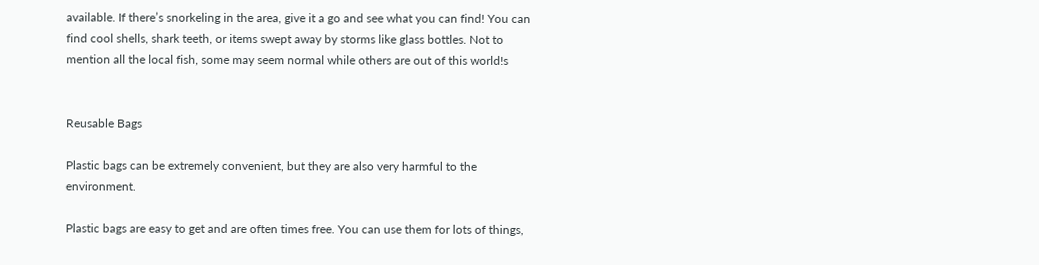available. If there’s snorkeling in the area, give it a go and see what you can find! You can find cool shells, shark teeth, or items swept away by storms like glass bottles. Not to mention all the local fish, some may seem normal while others are out of this world!s


Reusable Bags

Plastic bags can be extremely convenient, but they are also very harmful to the environment.

Plastic bags are easy to get and are often times free. You can use them for lots of things,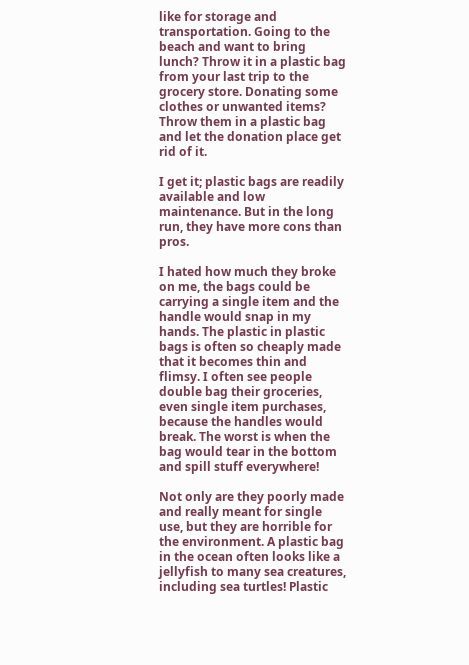like for storage and transportation. Going to the beach and want to bring lunch? Throw it in a plastic bag from your last trip to the grocery store. Donating some clothes or unwanted items? Throw them in a plastic bag and let the donation place get rid of it.

I get it; plastic bags are readily available and low maintenance. But in the long run, they have more cons than pros.

I hated how much they broke on me, the bags could be carrying a single item and the handle would snap in my hands. The plastic in plastic bags is often so cheaply made that it becomes thin and flimsy. I often see people double bag their groceries, even single item purchases, because the handles would break. The worst is when the bag would tear in the bottom and spill stuff everywhere!

Not only are they poorly made and really meant for single use, but they are horrible for the environment. A plastic bag in the ocean often looks like a jellyfish to many sea creatures, including sea turtles! Plastic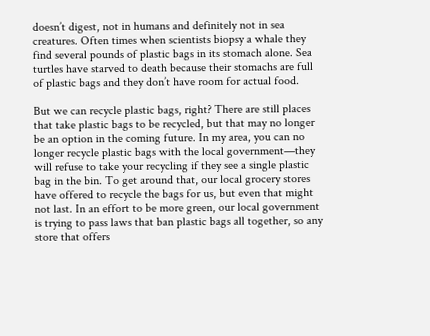doesn’t digest, not in humans and definitely not in sea creatures. Often times when scientists biopsy a whale they find several pounds of plastic bags in its stomach alone. Sea turtles have starved to death because their stomachs are full of plastic bags and they don’t have room for actual food.

But we can recycle plastic bags, right? There are still places that take plastic bags to be recycled, but that may no longer be an option in the coming future. In my area, you can no longer recycle plastic bags with the local government—they will refuse to take your recycling if they see a single plastic bag in the bin. To get around that, our local grocery stores have offered to recycle the bags for us, but even that might not last. In an effort to be more green, our local government is trying to pass laws that ban plastic bags all together, so any store that offers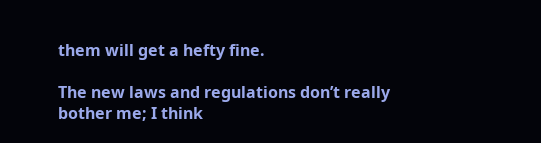them will get a hefty fine.

The new laws and regulations don’t really bother me; I think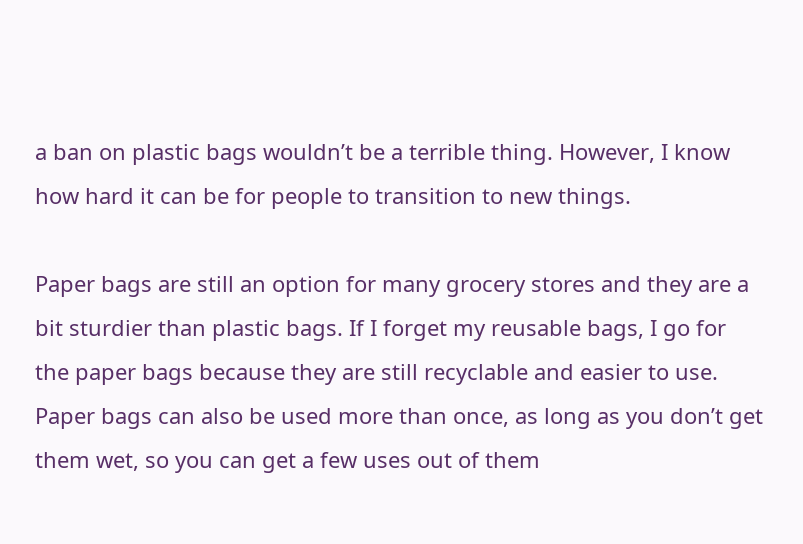a ban on plastic bags wouldn’t be a terrible thing. However, I know how hard it can be for people to transition to new things.

Paper bags are still an option for many grocery stores and they are a bit sturdier than plastic bags. If I forget my reusable bags, I go for the paper bags because they are still recyclable and easier to use. Paper bags can also be used more than once, as long as you don’t get them wet, so you can get a few uses out of them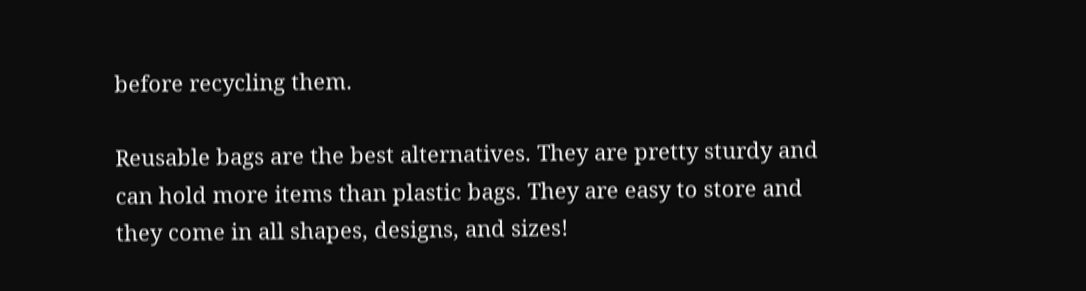before recycling them.

Reusable bags are the best alternatives. They are pretty sturdy and can hold more items than plastic bags. They are easy to store and they come in all shapes, designs, and sizes!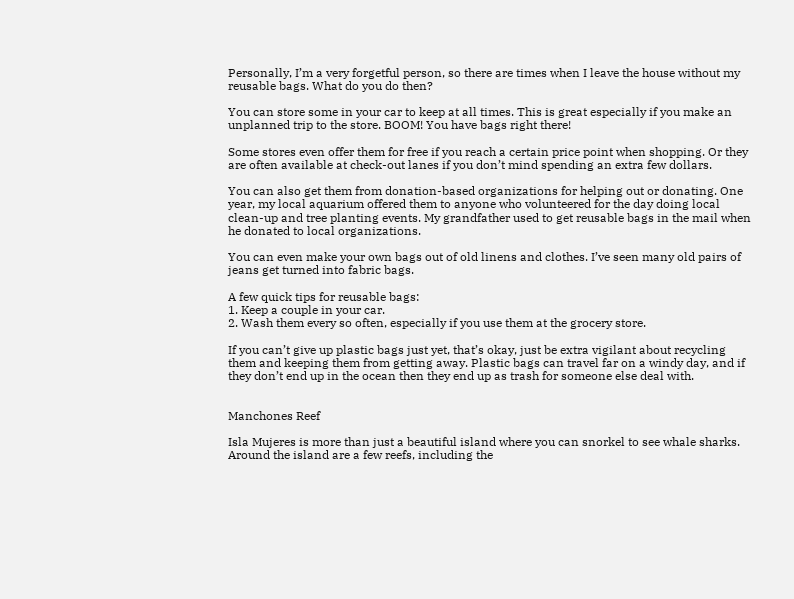Personally, I’m a very forgetful person, so there are times when I leave the house without my reusable bags. What do you do then?

You can store some in your car to keep at all times. This is great especially if you make an unplanned trip to the store. BOOM! You have bags right there!

Some stores even offer them for free if you reach a certain price point when shopping. Or they are often available at check-out lanes if you don’t mind spending an extra few dollars.

You can also get them from donation-based organizations for helping out or donating. One year, my local aquarium offered them to anyone who volunteered for the day doing local clean-up and tree planting events. My grandfather used to get reusable bags in the mail when he donated to local organizations.

You can even make your own bags out of old linens and clothes. I’ve seen many old pairs of jeans get turned into fabric bags.

A few quick tips for reusable bags:
1. Keep a couple in your car.
2. Wash them every so often, especially if you use them at the grocery store.

If you can’t give up plastic bags just yet, that’s okay, just be extra vigilant about recycling them and keeping them from getting away. Plastic bags can travel far on a windy day, and if they don’t end up in the ocean then they end up as trash for someone else deal with.


Manchones Reef

Isla Mujeres is more than just a beautiful island where you can snorkel to see whale sharks. Around the island are a few reefs, including the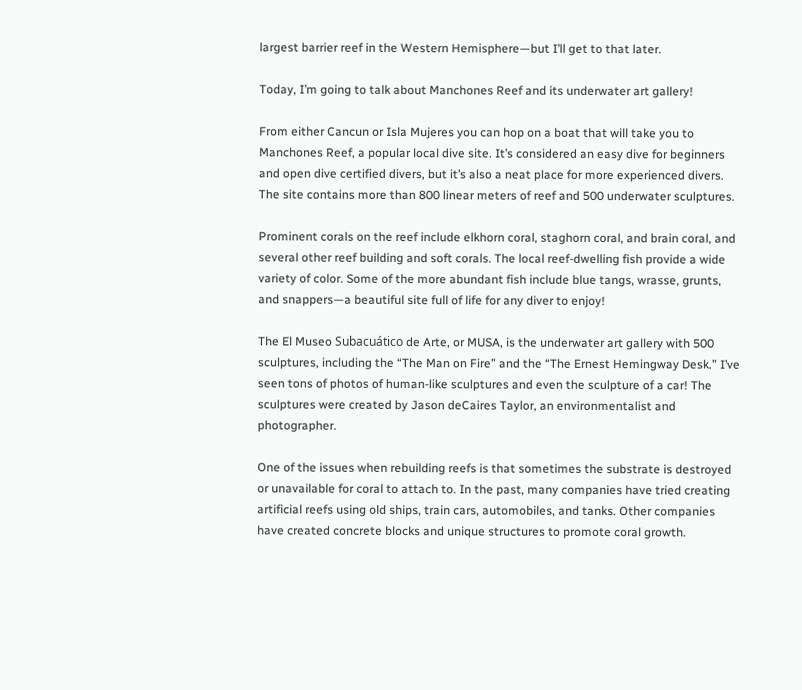largest barrier reef in the Western Hemisphere—but I’ll get to that later.

Today, I’m going to talk about Manchones Reef and its underwater art gallery!

From either Cancun or Isla Mujeres you can hop on a boat that will take you to Manchones Reef, a popular local dive site. It’s considered an easy dive for beginners and open dive certified divers, but it’s also a neat place for more experienced divers. The site contains more than 800 linear meters of reef and 500 underwater sculptures.

Prominent corals on the reef include elkhorn coral, staghorn coral, and brain coral, and several other reef building and soft corals. The local reef-dwelling fish provide a wide variety of color. Some of the more abundant fish include blue tangs, wrasse, grunts, and snappers—a beautiful site full of life for any diver to enjoy!

The El Museo Subacuático de Arte, or MUSA, is the underwater art gallery with 500 sculptures, including the “The Man on Fire” and the “The Ernest Hemingway Desk.” I’ve seen tons of photos of human-like sculptures and even the sculpture of a car! The sculptures were created by Jason deCaires Taylor, an environmentalist and photographer.

One of the issues when rebuilding reefs is that sometimes the substrate is destroyed or unavailable for coral to attach to. In the past, many companies have tried creating artificial reefs using old ships, train cars, automobiles, and tanks. Other companies have created concrete blocks and unique structures to promote coral growth.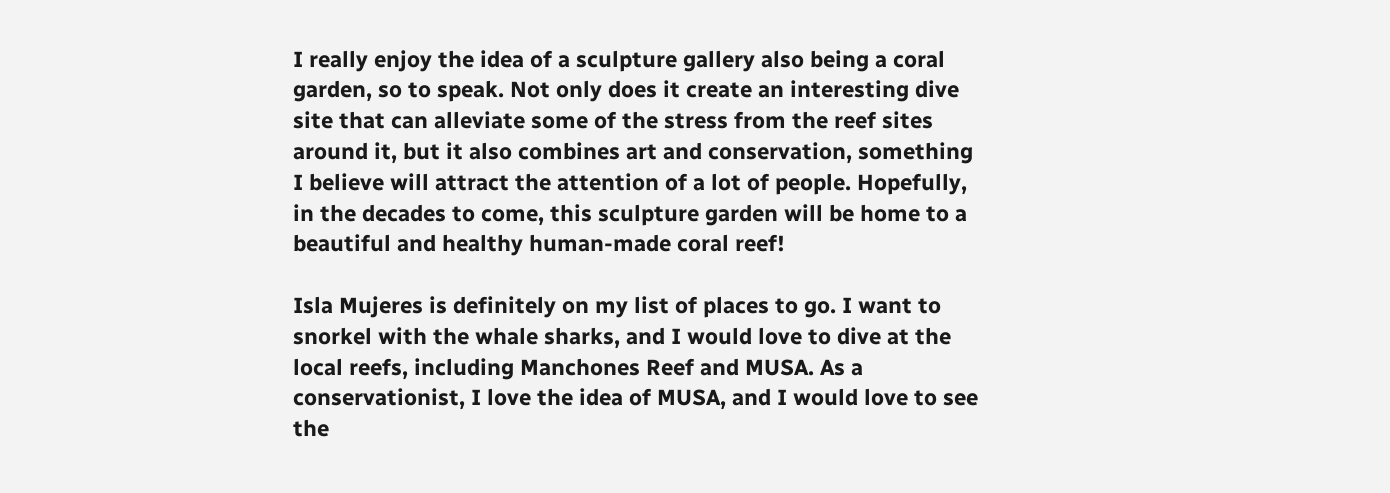I really enjoy the idea of a sculpture gallery also being a coral garden, so to speak. Not only does it create an interesting dive site that can alleviate some of the stress from the reef sites around it, but it also combines art and conservation, something I believe will attract the attention of a lot of people. Hopefully, in the decades to come, this sculpture garden will be home to a beautiful and healthy human-made coral reef!

Isla Mujeres is definitely on my list of places to go. I want to snorkel with the whale sharks, and I would love to dive at the local reefs, including Manchones Reef and MUSA. As a conservationist, I love the idea of MUSA, and I would love to see the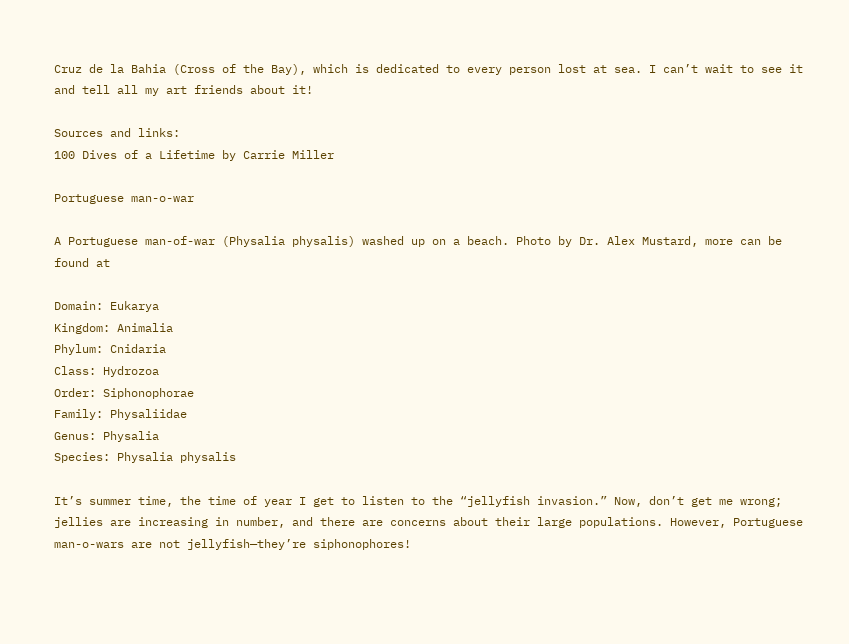Cruz de la Bahia (Cross of the Bay), which is dedicated to every person lost at sea. I can’t wait to see it and tell all my art friends about it!

Sources and links:
100 Dives of a Lifetime by Carrie Miller

Portuguese man-o-war

A Portuguese man-of-war (Physalia physalis) washed up on a beach. Photo by Dr. Alex Mustard, more can be found at

Domain: Eukarya
Kingdom: Animalia
Phylum: Cnidaria
Class: Hydrozoa
Order: Siphonophorae
Family: Physaliidae
Genus: Physalia
Species: Physalia physalis

It’s summer time, the time of year I get to listen to the “jellyfish invasion.” Now, don’t get me wrong; jellies are increasing in number, and there are concerns about their large populations. However, Portuguese man-o-wars are not jellyfish—they’re siphonophores!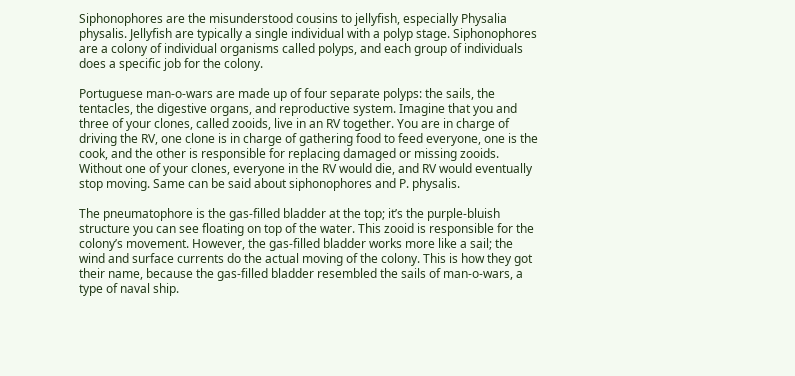Siphonophores are the misunderstood cousins to jellyfish, especially Physalia physalis. Jellyfish are typically a single individual with a polyp stage. Siphonophores are a colony of individual organisms called polyps, and each group of individuals does a specific job for the colony.

Portuguese man-o-wars are made up of four separate polyps: the sails, the tentacles, the digestive organs, and reproductive system. Imagine that you and three of your clones, called zooids, live in an RV together. You are in charge of driving the RV, one clone is in charge of gathering food to feed everyone, one is the cook, and the other is responsible for replacing damaged or missing zooids. Without one of your clones, everyone in the RV would die, and RV would eventually stop moving. Same can be said about siphonophores and P. physalis.

The pneumatophore is the gas-filled bladder at the top; it’s the purple-bluish structure you can see floating on top of the water. This zooid is responsible for the colony’s movement. However, the gas-filled bladder works more like a sail; the wind and surface currents do the actual moving of the colony. This is how they got their name, because the gas-filled bladder resembled the sails of man-o-wars, a type of naval ship.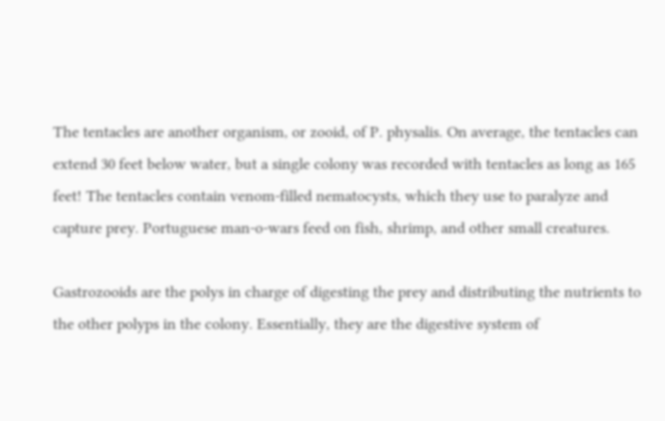The tentacles are another organism, or zooid, of P. physalis. On average, the tentacles can extend 30 feet below water, but a single colony was recorded with tentacles as long as 165 feet! The tentacles contain venom-filled nematocysts, which they use to paralyze and capture prey. Portuguese man-o-wars feed on fish, shrimp, and other small creatures.

Gastrozooids are the polys in charge of digesting the prey and distributing the nutrients to the other polyps in the colony. Essentially, they are the digestive system of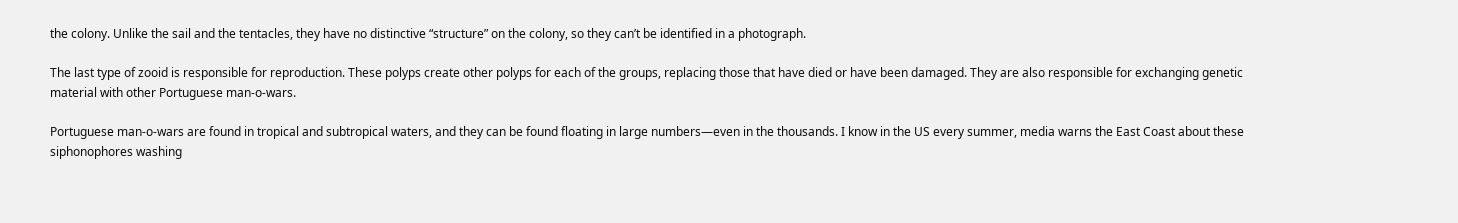the colony. Unlike the sail and the tentacles, they have no distinctive “structure” on the colony, so they can’t be identified in a photograph.

The last type of zooid is responsible for reproduction. These polyps create other polyps for each of the groups, replacing those that have died or have been damaged. They are also responsible for exchanging genetic material with other Portuguese man-o-wars.

Portuguese man-o-wars are found in tropical and subtropical waters, and they can be found floating in large numbers—even in the thousands. I know in the US every summer, media warns the East Coast about these siphonophores washing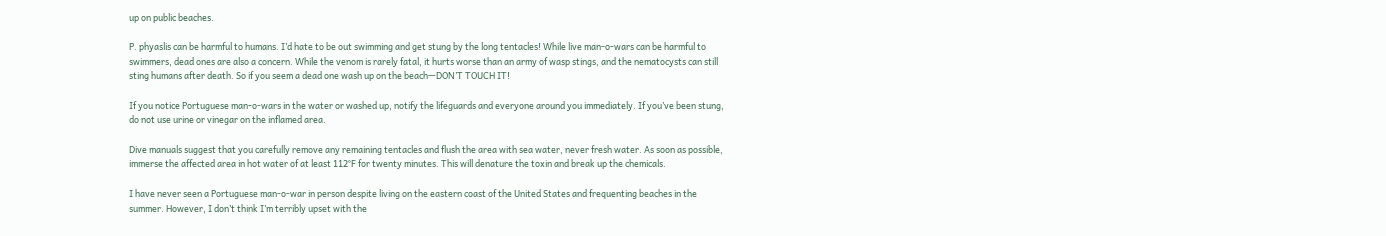up on public beaches.

P. phyaslis can be harmful to humans. I’d hate to be out swimming and get stung by the long tentacles! While live man-o-wars can be harmful to swimmers, dead ones are also a concern. While the venom is rarely fatal, it hurts worse than an army of wasp stings, and the nematocysts can still sting humans after death. So if you seem a dead one wash up on the beach—DON’T TOUCH IT!

If you notice Portuguese man-o-wars in the water or washed up, notify the lifeguards and everyone around you immediately. If you’ve been stung, do not use urine or vinegar on the inflamed area.

Dive manuals suggest that you carefully remove any remaining tentacles and flush the area with sea water, never fresh water. As soon as possible, immerse the affected area in hot water of at least 112°F for twenty minutes. This will denature the toxin and break up the chemicals.

I have never seen a Portuguese man-o-war in person despite living on the eastern coast of the United States and frequenting beaches in the summer. However, I don’t think I’m terribly upset with the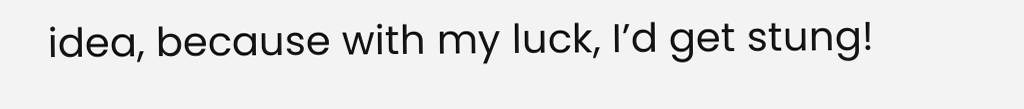idea, because with my luck, I’d get stung!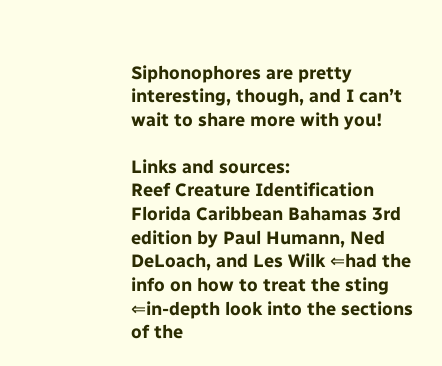Siphonophores are pretty interesting, though, and I can’t wait to share more with you!

Links and sources:
Reef Creature Identification Florida Caribbean Bahamas 3rd edition by Paul Humann, Ned DeLoach, and Les Wilk ⇐had the info on how to treat the sting ⇐in-depth look into the sections of the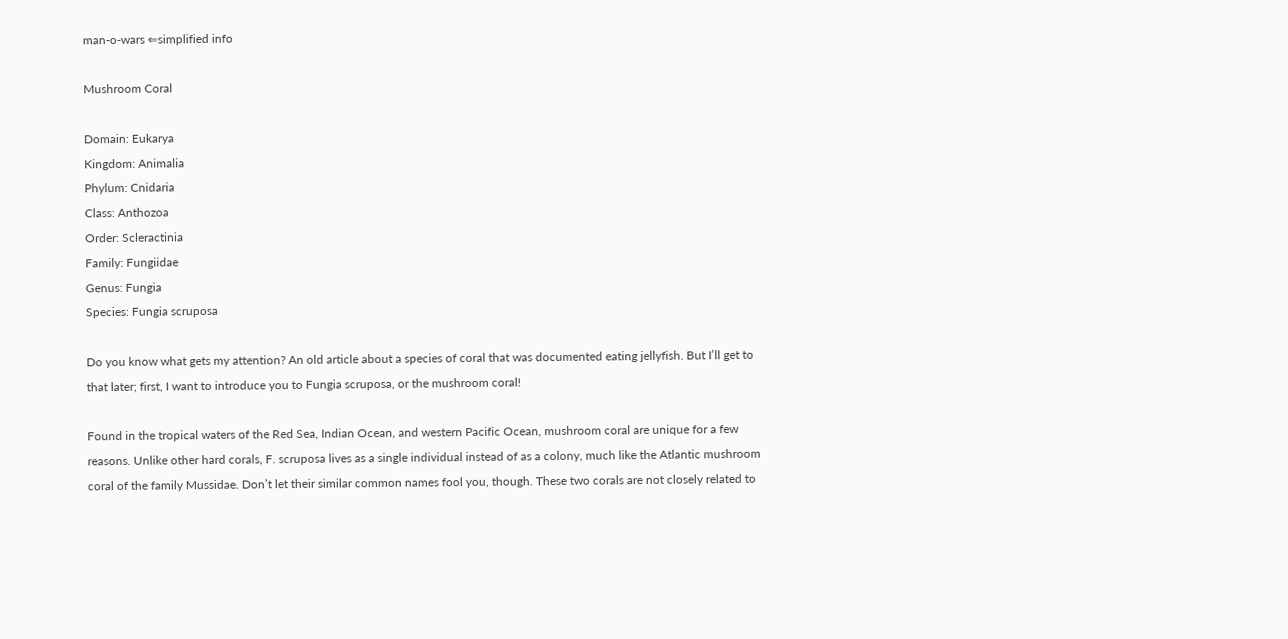man-o-wars ⇐simplified info

Mushroom Coral

Domain: Eukarya
Kingdom: Animalia
Phylum: Cnidaria
Class: Anthozoa
Order: Scleractinia
Family: Fungiidae
Genus: Fungia
Species: Fungia scruposa

Do you know what gets my attention? An old article about a species of coral that was documented eating jellyfish. But I’ll get to that later; first, I want to introduce you to Fungia scruposa, or the mushroom coral!

Found in the tropical waters of the Red Sea, Indian Ocean, and western Pacific Ocean, mushroom coral are unique for a few reasons. Unlike other hard corals, F. scruposa lives as a single individual instead of as a colony, much like the Atlantic mushroom coral of the family Mussidae. Don’t let their similar common names fool you, though. These two corals are not closely related to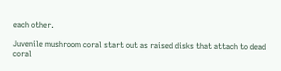each other.

Juvenile mushroom coral start out as raised disks that attach to dead coral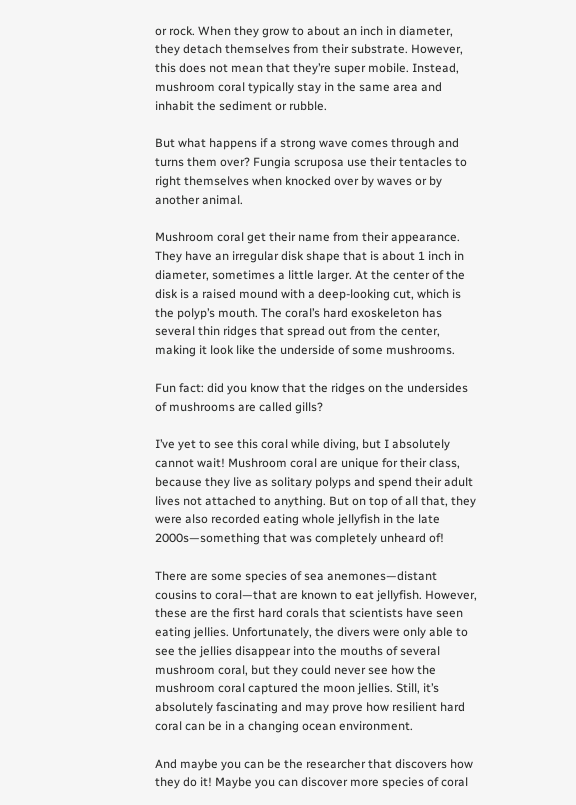or rock. When they grow to about an inch in diameter, they detach themselves from their substrate. However, this does not mean that they’re super mobile. Instead, mushroom coral typically stay in the same area and inhabit the sediment or rubble.

But what happens if a strong wave comes through and turns them over? Fungia scruposa use their tentacles to right themselves when knocked over by waves or by another animal.

Mushroom coral get their name from their appearance. They have an irregular disk shape that is about 1 inch in diameter, sometimes a little larger. At the center of the disk is a raised mound with a deep-looking cut, which is the polyp’s mouth. The coral’s hard exoskeleton has several thin ridges that spread out from the center, making it look like the underside of some mushrooms.

Fun fact: did you know that the ridges on the undersides of mushrooms are called gills?

I’ve yet to see this coral while diving, but I absolutely cannot wait! Mushroom coral are unique for their class, because they live as solitary polyps and spend their adult lives not attached to anything. But on top of all that, they were also recorded eating whole jellyfish in the late 2000s—something that was completely unheard of!

There are some species of sea anemones—distant cousins to coral—that are known to eat jellyfish. However, these are the first hard corals that scientists have seen eating jellies. Unfortunately, the divers were only able to see the jellies disappear into the mouths of several mushroom coral, but they could never see how the mushroom coral captured the moon jellies. Still, it’s absolutely fascinating and may prove how resilient hard coral can be in a changing ocean environment.

And maybe you can be the researcher that discovers how they do it! Maybe you can discover more species of coral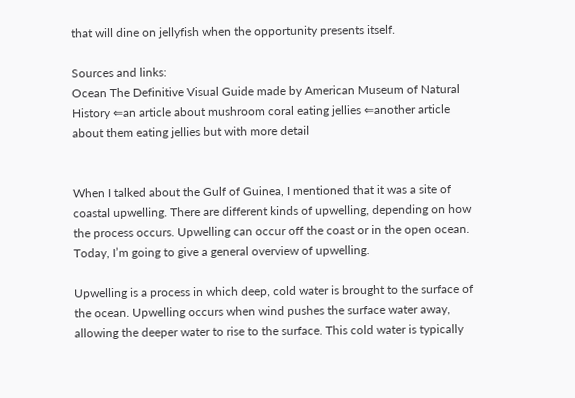that will dine on jellyfish when the opportunity presents itself.

Sources and links:
Ocean The Definitive Visual Guide made by American Museum of Natural History ⇐an article about mushroom coral eating jellies ⇐another article about them eating jellies but with more detail


When I talked about the Gulf of Guinea, I mentioned that it was a site of coastal upwelling. There are different kinds of upwelling, depending on how the process occurs. Upwelling can occur off the coast or in the open ocean. Today, I’m going to give a general overview of upwelling.

Upwelling is a process in which deep, cold water is brought to the surface of the ocean. Upwelling occurs when wind pushes the surface water away, allowing the deeper water to rise to the surface. This cold water is typically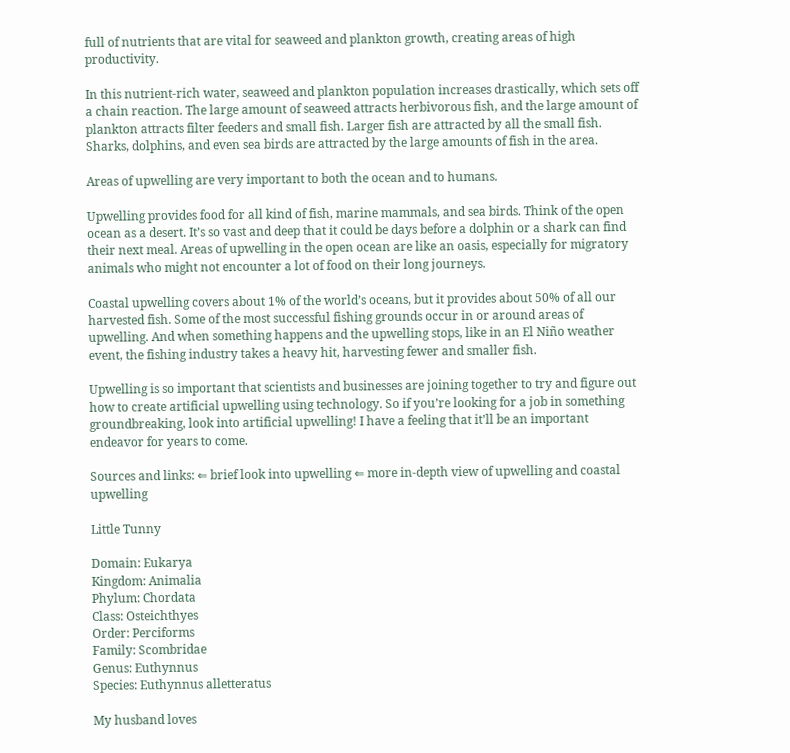full of nutrients that are vital for seaweed and plankton growth, creating areas of high productivity.

In this nutrient-rich water, seaweed and plankton population increases drastically, which sets off a chain reaction. The large amount of seaweed attracts herbivorous fish, and the large amount of plankton attracts filter feeders and small fish. Larger fish are attracted by all the small fish. Sharks, dolphins, and even sea birds are attracted by the large amounts of fish in the area.

Areas of upwelling are very important to both the ocean and to humans.

Upwelling provides food for all kind of fish, marine mammals, and sea birds. Think of the open ocean as a desert. It’s so vast and deep that it could be days before a dolphin or a shark can find their next meal. Areas of upwelling in the open ocean are like an oasis, especially for migratory animals who might not encounter a lot of food on their long journeys.

Coastal upwelling covers about 1% of the world’s oceans, but it provides about 50% of all our harvested fish. Some of the most successful fishing grounds occur in or around areas of upwelling. And when something happens and the upwelling stops, like in an El Niño weather event, the fishing industry takes a heavy hit, harvesting fewer and smaller fish.

Upwelling is so important that scientists and businesses are joining together to try and figure out how to create artificial upwelling using technology. So if you’re looking for a job in something groundbreaking, look into artificial upwelling! I have a feeling that it’ll be an important endeavor for years to come.

Sources and links: ⇐ brief look into upwelling ⇐ more in-depth view of upwelling and coastal upwelling

Little Tunny

Domain: Eukarya
Kingdom: Animalia
Phylum: Chordata
Class: Osteichthyes
Order: Perciforms
Family: Scombridae
Genus: Euthynnus
Species: Euthynnus alletteratus

My husband loves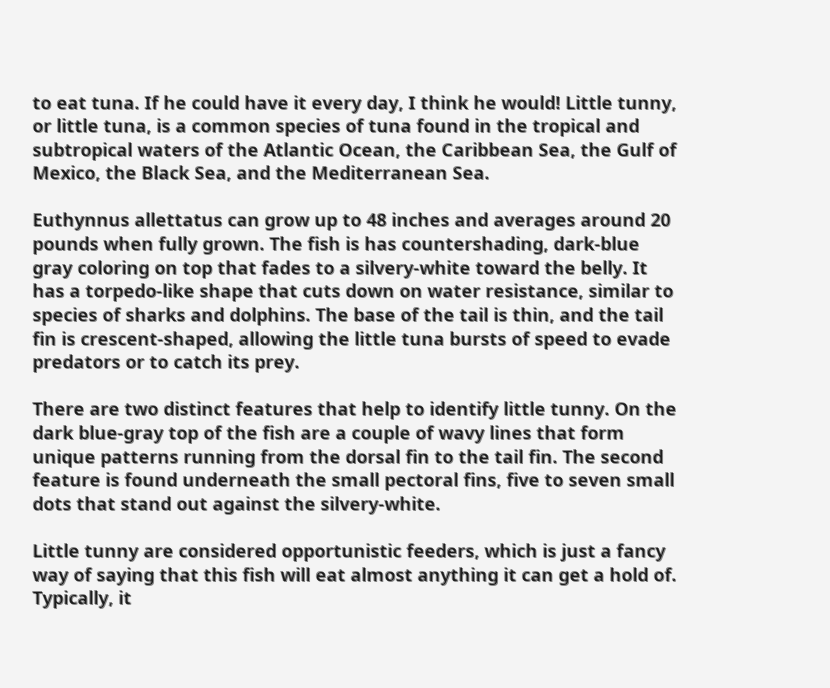to eat tuna. If he could have it every day, I think he would! Little tunny, or little tuna, is a common species of tuna found in the tropical and subtropical waters of the Atlantic Ocean, the Caribbean Sea, the Gulf of Mexico, the Black Sea, and the Mediterranean Sea.

Euthynnus allettatus can grow up to 48 inches and averages around 20 pounds when fully grown. The fish is has countershading, dark-blue gray coloring on top that fades to a silvery-white toward the belly. It has a torpedo-like shape that cuts down on water resistance, similar to species of sharks and dolphins. The base of the tail is thin, and the tail fin is crescent-shaped, allowing the little tuna bursts of speed to evade predators or to catch its prey.

There are two distinct features that help to identify little tunny. On the dark blue-gray top of the fish are a couple of wavy lines that form unique patterns running from the dorsal fin to the tail fin. The second feature is found underneath the small pectoral fins, five to seven small dots that stand out against the silvery-white.

Little tunny are considered opportunistic feeders, which is just a fancy way of saying that this fish will eat almost anything it can get a hold of. Typically, it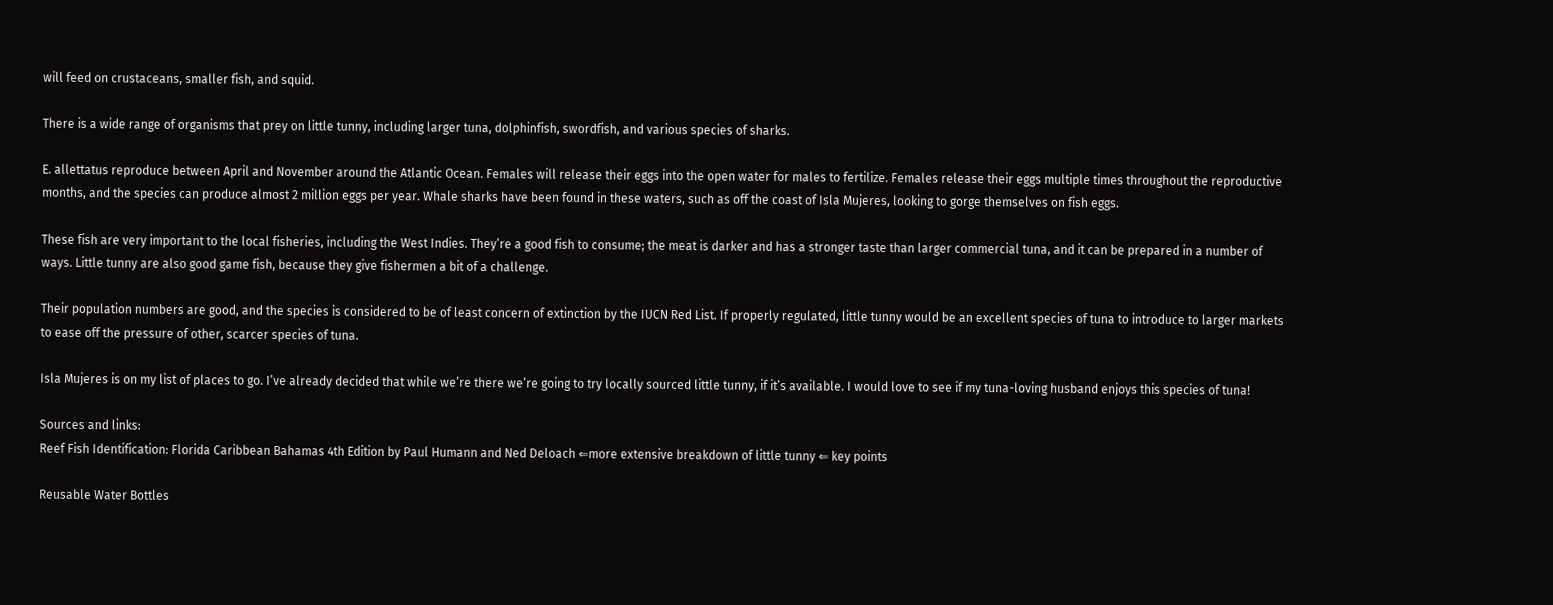will feed on crustaceans, smaller fish, and squid.

There is a wide range of organisms that prey on little tunny, including larger tuna, dolphinfish, swordfish, and various species of sharks.

E. allettatus reproduce between April and November around the Atlantic Ocean. Females will release their eggs into the open water for males to fertilize. Females release their eggs multiple times throughout the reproductive months, and the species can produce almost 2 million eggs per year. Whale sharks have been found in these waters, such as off the coast of Isla Mujeres, looking to gorge themselves on fish eggs.

These fish are very important to the local fisheries, including the West Indies. They’re a good fish to consume; the meat is darker and has a stronger taste than larger commercial tuna, and it can be prepared in a number of ways. Little tunny are also good game fish, because they give fishermen a bit of a challenge.

Their population numbers are good, and the species is considered to be of least concern of extinction by the IUCN Red List. If properly regulated, little tunny would be an excellent species of tuna to introduce to larger markets to ease off the pressure of other, scarcer species of tuna.

Isla Mujeres is on my list of places to go. I’ve already decided that while we’re there we’re going to try locally sourced little tunny, if it’s available. I would love to see if my tuna-loving husband enjoys this species of tuna!

Sources and links:
Reef Fish Identification: Florida Caribbean Bahamas 4th Edition by Paul Humann and Ned Deloach ⇐more extensive breakdown of little tunny ⇐ key points

Reusable Water Bottles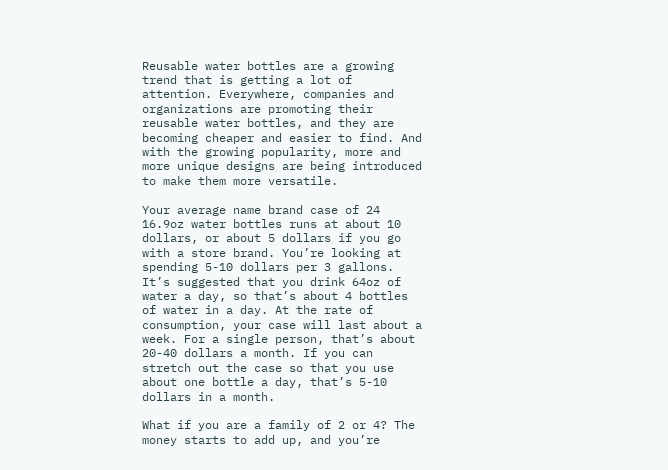Reusable water bottles are a growing trend that is getting a lot of attention. Everywhere, companies and organizations are promoting their reusable water bottles, and they are becoming cheaper and easier to find. And with the growing popularity, more and more unique designs are being introduced to make them more versatile.

Your average name brand case of 24 16.9oz water bottles runs at about 10 dollars, or about 5 dollars if you go with a store brand. You’re looking at spending 5-10 dollars per 3 gallons. It’s suggested that you drink 64oz of water a day, so that’s about 4 bottles of water in a day. At the rate of consumption, your case will last about a week. For a single person, that’s about 20-40 dollars a month. If you can stretch out the case so that you use about one bottle a day, that’s 5-10 dollars in a month.

What if you are a family of 2 or 4? The money starts to add up, and you’re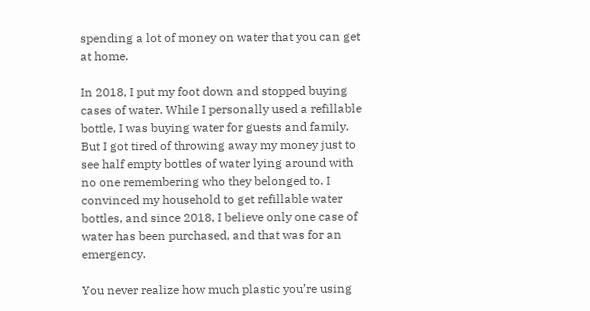spending a lot of money on water that you can get at home.

In 2018, I put my foot down and stopped buying cases of water. While I personally used a refillable bottle, I was buying water for guests and family. But I got tired of throwing away my money just to see half empty bottles of water lying around with no one remembering who they belonged to. I convinced my household to get refillable water bottles, and since 2018, I believe only one case of water has been purchased, and that was for an emergency.

You never realize how much plastic you’re using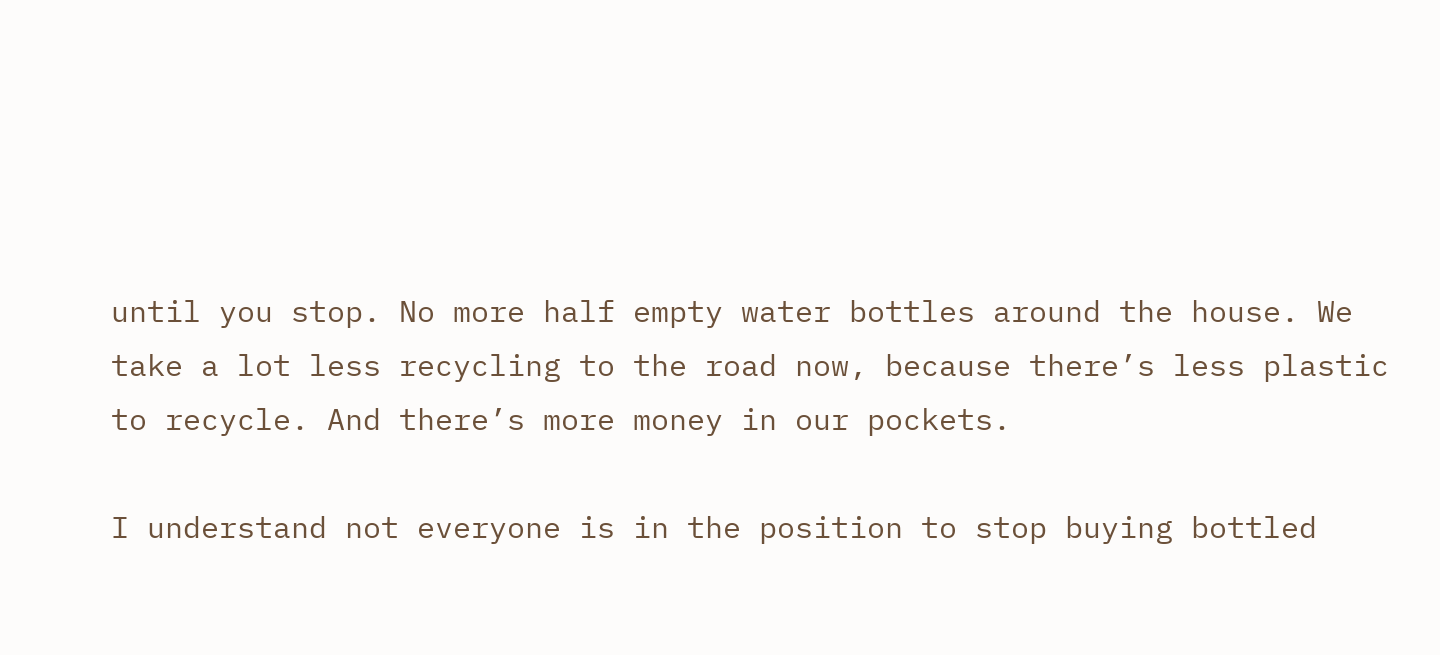until you stop. No more half empty water bottles around the house. We take a lot less recycling to the road now, because there’s less plastic to recycle. And there’s more money in our pockets.

I understand not everyone is in the position to stop buying bottled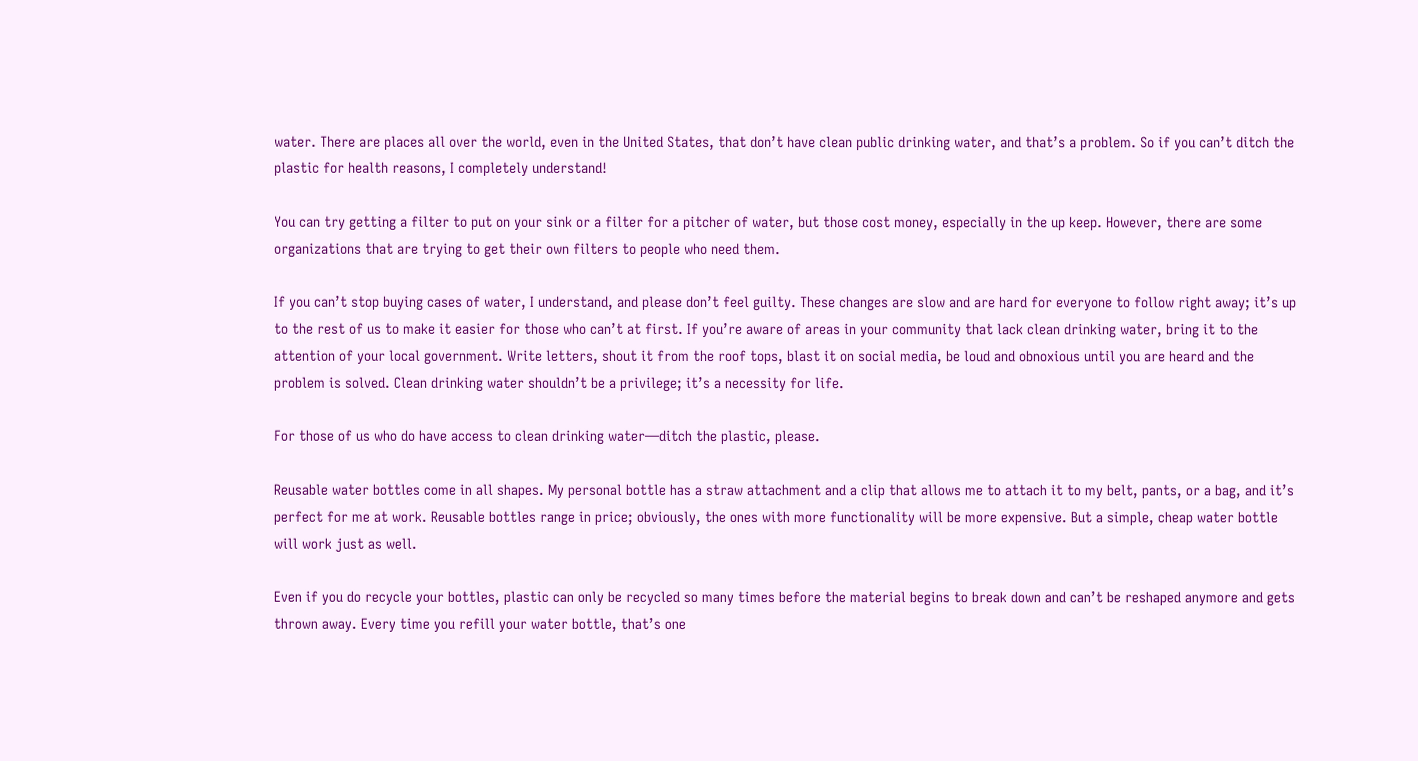water. There are places all over the world, even in the United States, that don’t have clean public drinking water, and that’s a problem. So if you can’t ditch the plastic for health reasons, I completely understand!

You can try getting a filter to put on your sink or a filter for a pitcher of water, but those cost money, especially in the up keep. However, there are some organizations that are trying to get their own filters to people who need them.

If you can’t stop buying cases of water, I understand, and please don’t feel guilty. These changes are slow and are hard for everyone to follow right away; it’s up to the rest of us to make it easier for those who can’t at first. If you’re aware of areas in your community that lack clean drinking water, bring it to the attention of your local government. Write letters, shout it from the roof tops, blast it on social media, be loud and obnoxious until you are heard and the problem is solved. Clean drinking water shouldn’t be a privilege; it’s a necessity for life.

For those of us who do have access to clean drinking water—ditch the plastic, please.

Reusable water bottles come in all shapes. My personal bottle has a straw attachment and a clip that allows me to attach it to my belt, pants, or a bag, and it’s perfect for me at work. Reusable bottles range in price; obviously, the ones with more functionality will be more expensive. But a simple, cheap water bottle will work just as well.

Even if you do recycle your bottles, plastic can only be recycled so many times before the material begins to break down and can’t be reshaped anymore and gets thrown away. Every time you refill your water bottle, that’s one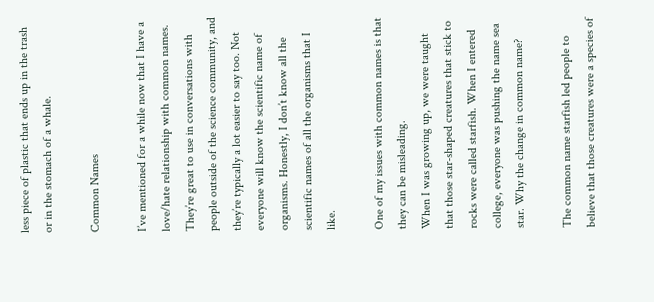less piece of plastic that ends up in the trash or in the stomach of a whale.

Common Names

I’ve mentioned for a while now that I have a love/hate relationship with common names. They’re great to use in conversations with people outside of the science community, and they’re typically a lot easier to say too. Not everyone will know the scientific name of organisms. Honestly, I don’t know all the scientific names of all the organisms that I like.

One of my issues with common names is that they can be misleading.
When I was growing up, we were taught that those star-shaped creatures that stick to rocks were called starfish. When I entered college, everyone was pushing the name sea star. Why the change in common name?

The common name starfish led people to believe that those creatures were a species of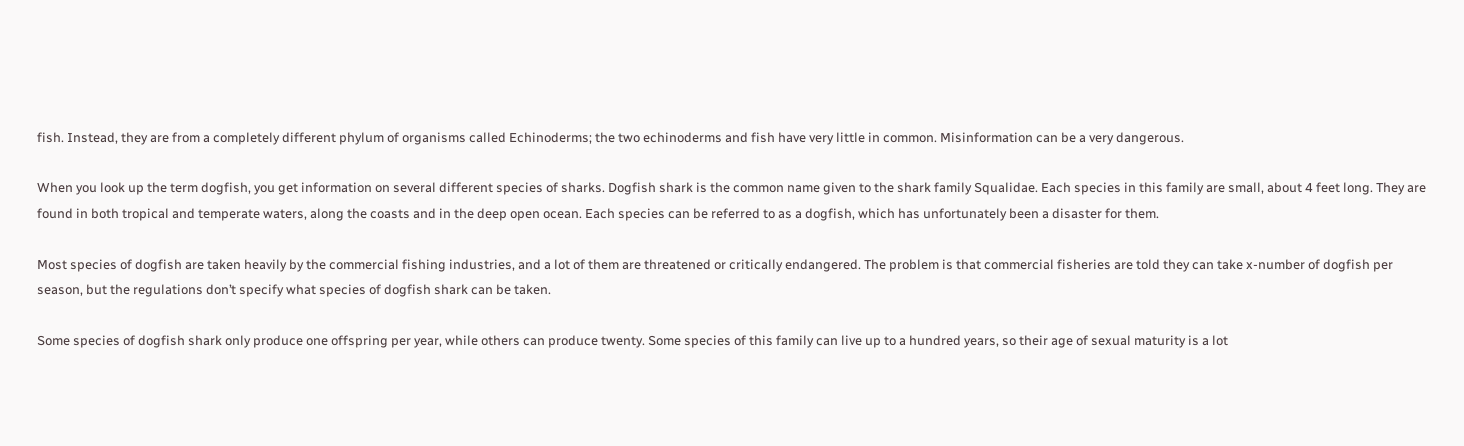fish. Instead, they are from a completely different phylum of organisms called Echinoderms; the two echinoderms and fish have very little in common. Misinformation can be a very dangerous.

When you look up the term dogfish, you get information on several different species of sharks. Dogfish shark is the common name given to the shark family Squalidae. Each species in this family are small, about 4 feet long. They are found in both tropical and temperate waters, along the coasts and in the deep open ocean. Each species can be referred to as a dogfish, which has unfortunately been a disaster for them.

Most species of dogfish are taken heavily by the commercial fishing industries, and a lot of them are threatened or critically endangered. The problem is that commercial fisheries are told they can take x-number of dogfish per season, but the regulations don’t specify what species of dogfish shark can be taken.

Some species of dogfish shark only produce one offspring per year, while others can produce twenty. Some species of this family can live up to a hundred years, so their age of sexual maturity is a lot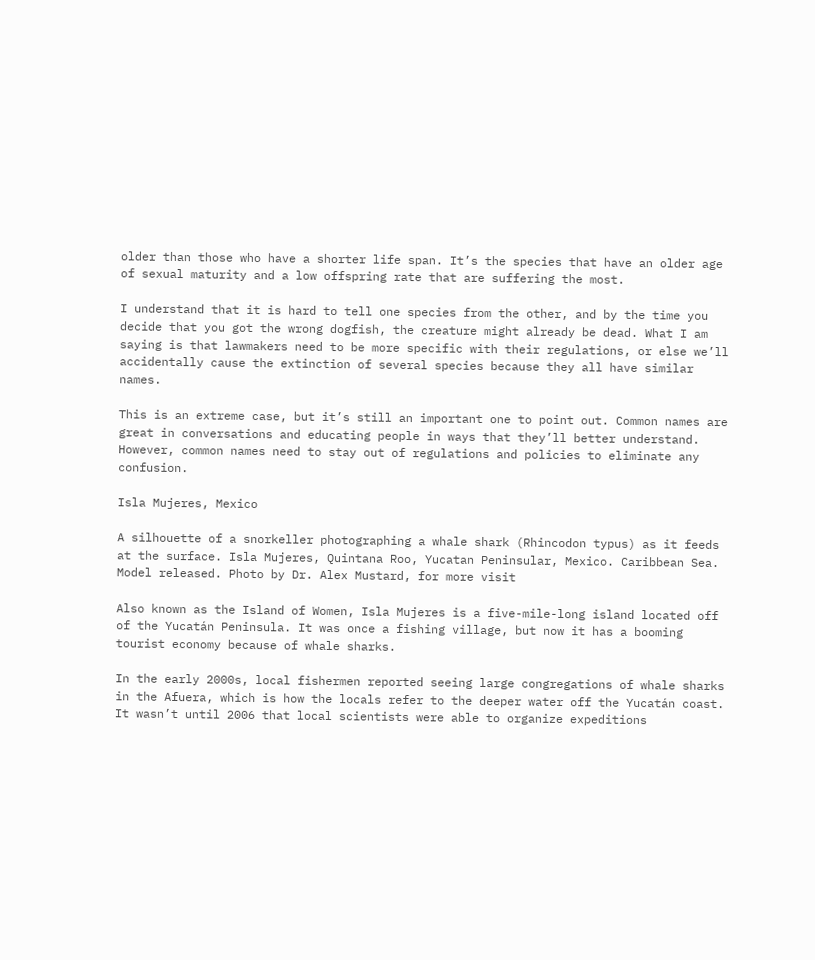older than those who have a shorter life span. It’s the species that have an older age of sexual maturity and a low offspring rate that are suffering the most.

I understand that it is hard to tell one species from the other, and by the time you decide that you got the wrong dogfish, the creature might already be dead. What I am saying is that lawmakers need to be more specific with their regulations, or else we’ll accidentally cause the extinction of several species because they all have similar names.

This is an extreme case, but it’s still an important one to point out. Common names are great in conversations and educating people in ways that they’ll better understand. However, common names need to stay out of regulations and policies to eliminate any confusion.

Isla Mujeres, Mexico

A silhouette of a snorkeller photographing a whale shark (Rhincodon typus) as it feeds at the surface. Isla Mujeres, Quintana Roo, Yucatan Peninsular, Mexico. Caribbean Sea. Model released. Photo by Dr. Alex Mustard, for more visit

Also known as the Island of Women, Isla Mujeres is a five-mile-long island located off of the Yucatán Peninsula. It was once a fishing village, but now it has a booming tourist economy because of whale sharks.

In the early 2000s, local fishermen reported seeing large congregations of whale sharks in the Afuera, which is how the locals refer to the deeper water off the Yucatán coast. It wasn’t until 2006 that local scientists were able to organize expeditions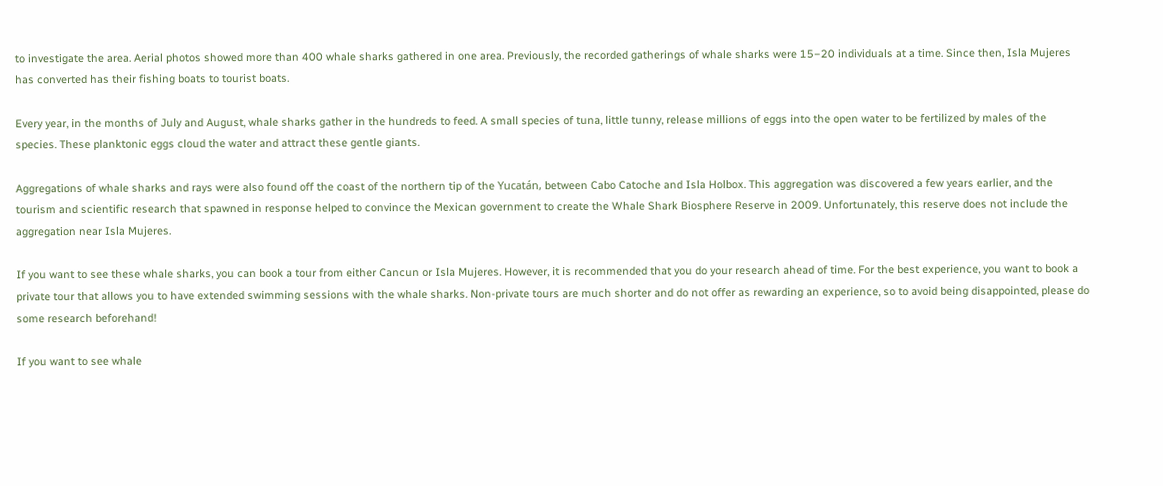to investigate the area. Aerial photos showed more than 400 whale sharks gathered in one area. Previously, the recorded gatherings of whale sharks were 15−20 individuals at a time. Since then, Isla Mujeres has converted has their fishing boats to tourist boats.

Every year, in the months of July and August, whale sharks gather in the hundreds to feed. A small species of tuna, little tunny, release millions of eggs into the open water to be fertilized by males of the species. These planktonic eggs cloud the water and attract these gentle giants.

Aggregations of whale sharks and rays were also found off the coast of the northern tip of the Yucatán, between Cabo Catoche and Isla Holbox. This aggregation was discovered a few years earlier, and the tourism and scientific research that spawned in response helped to convince the Mexican government to create the Whale Shark Biosphere Reserve in 2009. Unfortunately, this reserve does not include the aggregation near Isla Mujeres.

If you want to see these whale sharks, you can book a tour from either Cancun or Isla Mujeres. However, it is recommended that you do your research ahead of time. For the best experience, you want to book a private tour that allows you to have extended swimming sessions with the whale sharks. Non-private tours are much shorter and do not offer as rewarding an experience, so to avoid being disappointed, please do some research beforehand!

If you want to see whale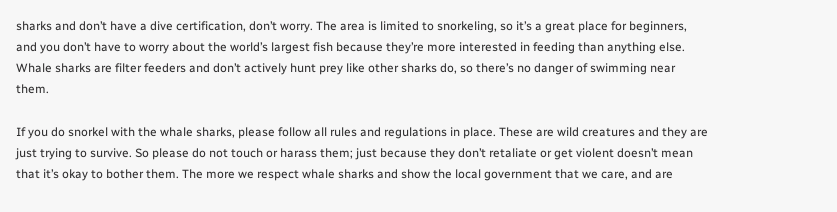sharks and don’t have a dive certification, don’t worry. The area is limited to snorkeling, so it’s a great place for beginners, and you don’t have to worry about the world’s largest fish because they’re more interested in feeding than anything else. Whale sharks are filter feeders and don’t actively hunt prey like other sharks do, so there’s no danger of swimming near them.

If you do snorkel with the whale sharks, please follow all rules and regulations in place. These are wild creatures and they are just trying to survive. So please do not touch or harass them; just because they don’t retaliate or get violent doesn’t mean that it’s okay to bother them. The more we respect whale sharks and show the local government that we care, and are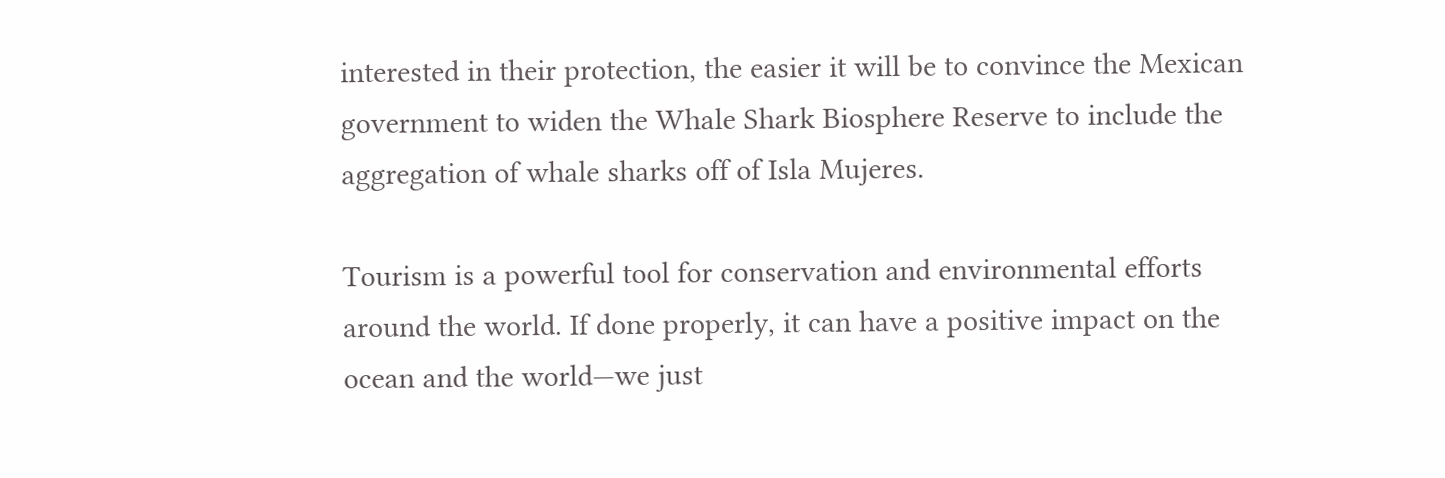interested in their protection, the easier it will be to convince the Mexican government to widen the Whale Shark Biosphere Reserve to include the aggregation of whale sharks off of Isla Mujeres.

Tourism is a powerful tool for conservation and environmental efforts around the world. If done properly, it can have a positive impact on the ocean and the world—we just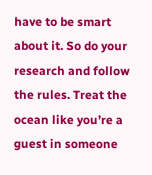have to be smart about it. So do your research and follow the rules. Treat the ocean like you’re a guest in someone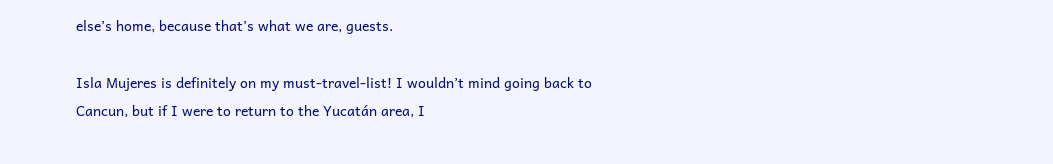else’s home, because that’s what we are, guests.

Isla Mujeres is definitely on my must-travel-list! I wouldn’t mind going back to Cancun, but if I were to return to the Yucatán area, I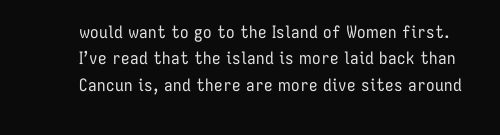would want to go to the Island of Women first. I’ve read that the island is more laid back than Cancun is, and there are more dive sites around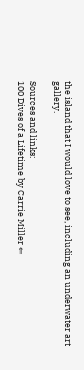the island that I would love to see, including an underwater art gallery.

Sources and links:
100 Dives of a Lifetime by Carrie Miller ⇐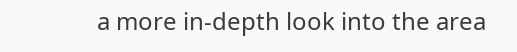a more in-depth look into the area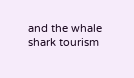and the whale shark tourism